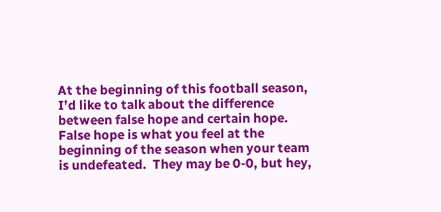At the beginning of this football season, I’d like to talk about the difference between false hope and certain hope.  False hope is what you feel at the beginning of the season when your team is undefeated.  They may be 0-0, but hey,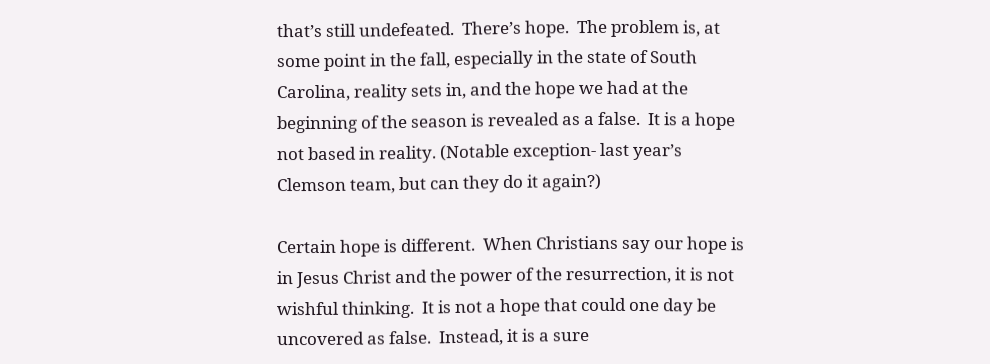that’s still undefeated.  There’s hope.  The problem is, at some point in the fall, especially in the state of South Carolina, reality sets in, and the hope we had at the beginning of the season is revealed as a false.  It is a hope not based in reality. (Notable exception- last year’s Clemson team, but can they do it again?)

Certain hope is different.  When Christians say our hope is in Jesus Christ and the power of the resurrection, it is not wishful thinking.  It is not a hope that could one day be uncovered as false.  Instead, it is a sure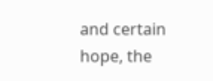and certain hope, the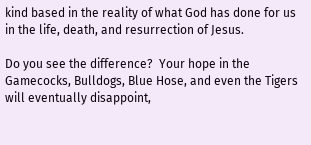kind based in the reality of what God has done for us in the life, death, and resurrection of Jesus.

Do you see the difference?  Your hope in the Gamecocks, Bulldogs, Blue Hose, and even the Tigers will eventually disappoint,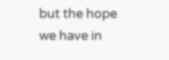but the hope we have in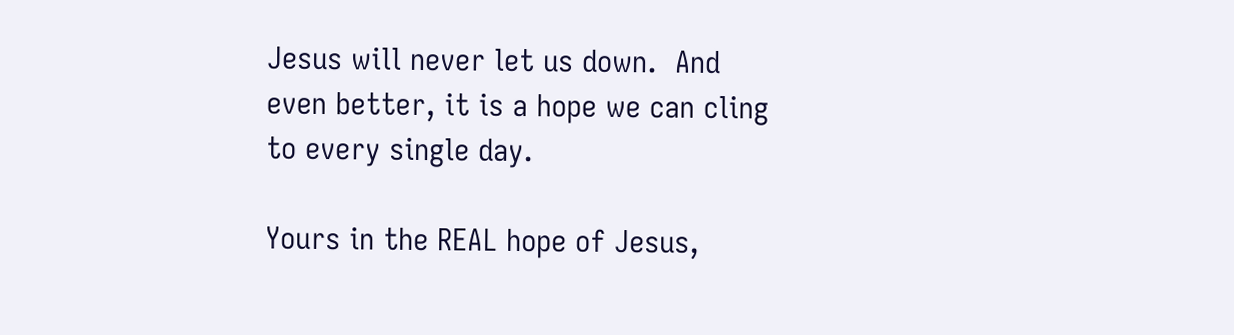Jesus will never let us down.  And even better, it is a hope we can cling to every single day.

Yours in the REAL hope of Jesus,